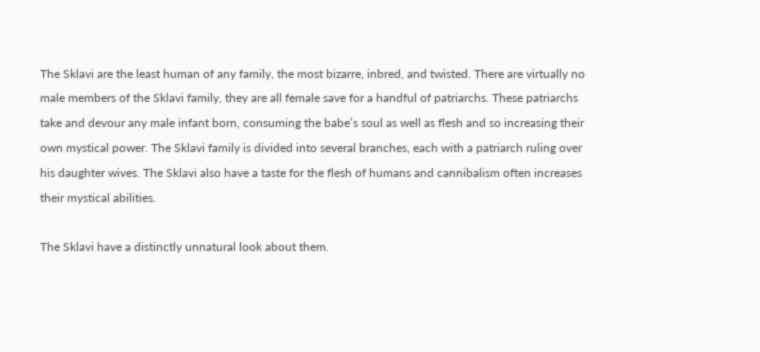The Sklavi are the least human of any family, the most bizarre, inbred, and twisted. There are virtually no male members of the Sklavi family, they are all female save for a handful of patriarchs. These patriarchs take and devour any male infant born, consuming the babe’s soul as well as flesh and so increasing their own mystical power. The Sklavi family is divided into several branches, each with a patriarch ruling over his daughter wives. The Sklavi also have a taste for the flesh of humans and cannibalism often increases their mystical abilities.

The Sklavi have a distinctly unnatural look about them.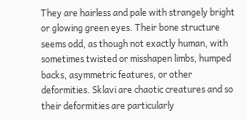They are hairless and pale with strangely bright or glowing green eyes. Their bone structure seems odd, as though not exactly human, with sometimes twisted or misshapen limbs, humped backs, asymmetric features, or other deformities. Sklavi are chaotic creatures and so their deformities are particularly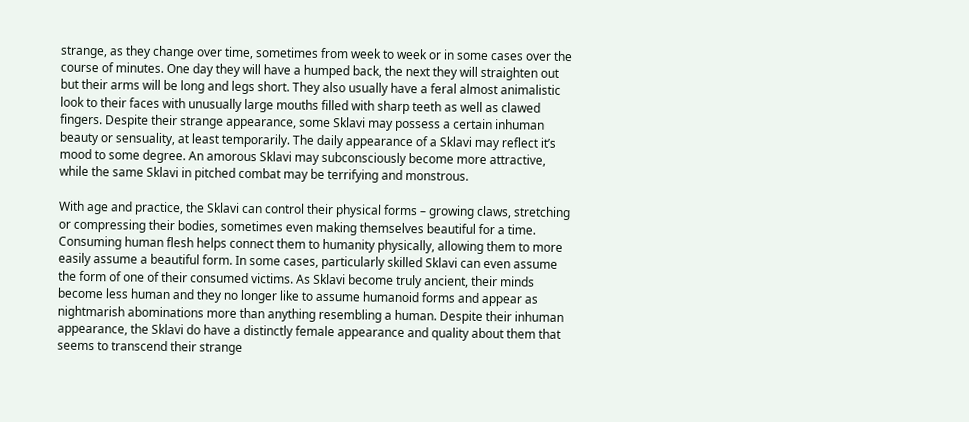strange, as they change over time, sometimes from week to week or in some cases over the course of minutes. One day they will have a humped back, the next they will straighten out but their arms will be long and legs short. They also usually have a feral almost animalistic look to their faces with unusually large mouths filled with sharp teeth as well as clawed fingers. Despite their strange appearance, some Sklavi may possess a certain inhuman beauty or sensuality, at least temporarily. The daily appearance of a Sklavi may reflect it’s mood to some degree. An amorous Sklavi may subconsciously become more attractive, while the same Sklavi in pitched combat may be terrifying and monstrous.

With age and practice, the Sklavi can control their physical forms – growing claws, stretching or compressing their bodies, sometimes even making themselves beautiful for a time. Consuming human flesh helps connect them to humanity physically, allowing them to more easily assume a beautiful form. In some cases, particularly skilled Sklavi can even assume the form of one of their consumed victims. As Sklavi become truly ancient, their minds become less human and they no longer like to assume humanoid forms and appear as nightmarish abominations more than anything resembling a human. Despite their inhuman appearance, the Sklavi do have a distinctly female appearance and quality about them that seems to transcend their strange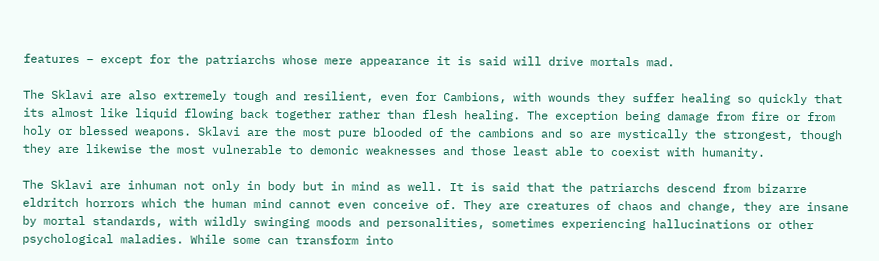features – except for the patriarchs whose mere appearance it is said will drive mortals mad.

The Sklavi are also extremely tough and resilient, even for Cambions, with wounds they suffer healing so quickly that its almost like liquid flowing back together rather than flesh healing. The exception being damage from fire or from holy or blessed weapons. Sklavi are the most pure blooded of the cambions and so are mystically the strongest, though they are likewise the most vulnerable to demonic weaknesses and those least able to coexist with humanity.

The Sklavi are inhuman not only in body but in mind as well. It is said that the patriarchs descend from bizarre eldritch horrors which the human mind cannot even conceive of. They are creatures of chaos and change, they are insane by mortal standards, with wildly swinging moods and personalities, sometimes experiencing hallucinations or other psychological maladies. While some can transform into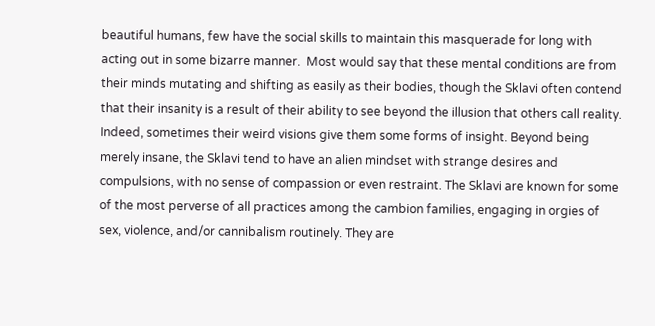beautiful humans, few have the social skills to maintain this masquerade for long with acting out in some bizarre manner.  Most would say that these mental conditions are from their minds mutating and shifting as easily as their bodies, though the Sklavi often contend that their insanity is a result of their ability to see beyond the illusion that others call reality. Indeed, sometimes their weird visions give them some forms of insight. Beyond being merely insane, the Sklavi tend to have an alien mindset with strange desires and compulsions, with no sense of compassion or even restraint. The Sklavi are known for some of the most perverse of all practices among the cambion families, engaging in orgies of sex, violence, and/or cannibalism routinely. They are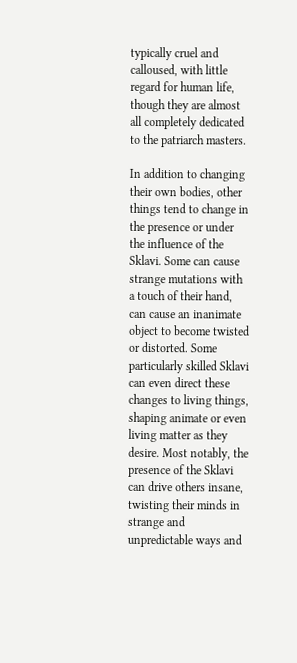typically cruel and calloused, with little regard for human life, though they are almost all completely dedicated to the patriarch masters.

In addition to changing their own bodies, other things tend to change in the presence or under the influence of the Sklavi. Some can cause strange mutations with a touch of their hand, can cause an inanimate object to become twisted or distorted. Some particularly skilled Sklavi can even direct these changes to living things, shaping animate or even living matter as they desire. Most notably, the presence of the Sklavi can drive others insane, twisting their minds in strange and unpredictable ways and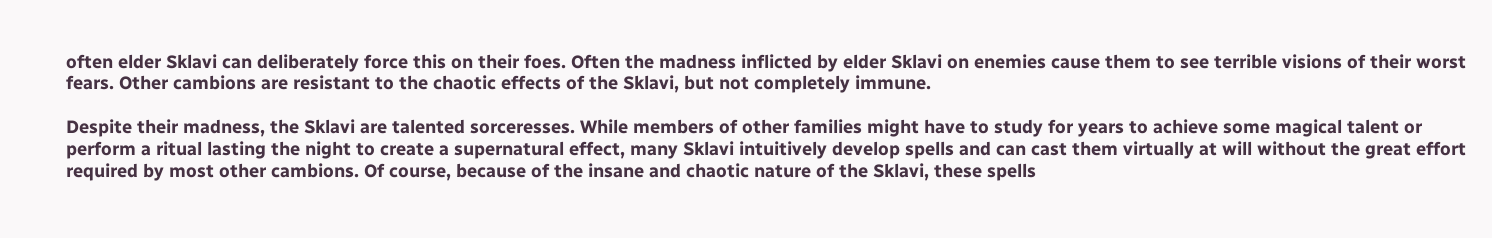often elder Sklavi can deliberately force this on their foes. Often the madness inflicted by elder Sklavi on enemies cause them to see terrible visions of their worst fears. Other cambions are resistant to the chaotic effects of the Sklavi, but not completely immune.

Despite their madness, the Sklavi are talented sorceresses. While members of other families might have to study for years to achieve some magical talent or perform a ritual lasting the night to create a supernatural effect, many Sklavi intuitively develop spells and can cast them virtually at will without the great effort required by most other cambions. Of course, because of the insane and chaotic nature of the Sklavi, these spells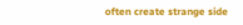often create strange side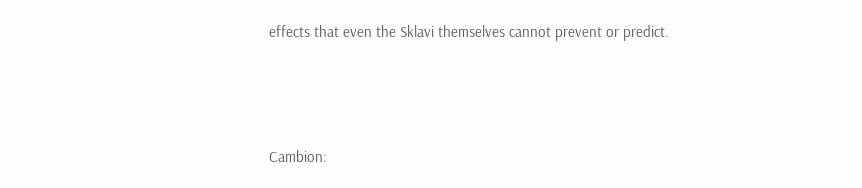effects that even the Sklavi themselves cannot prevent or predict.



Cambion: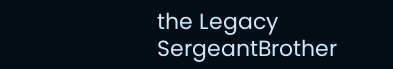the Legacy SergeantBrother